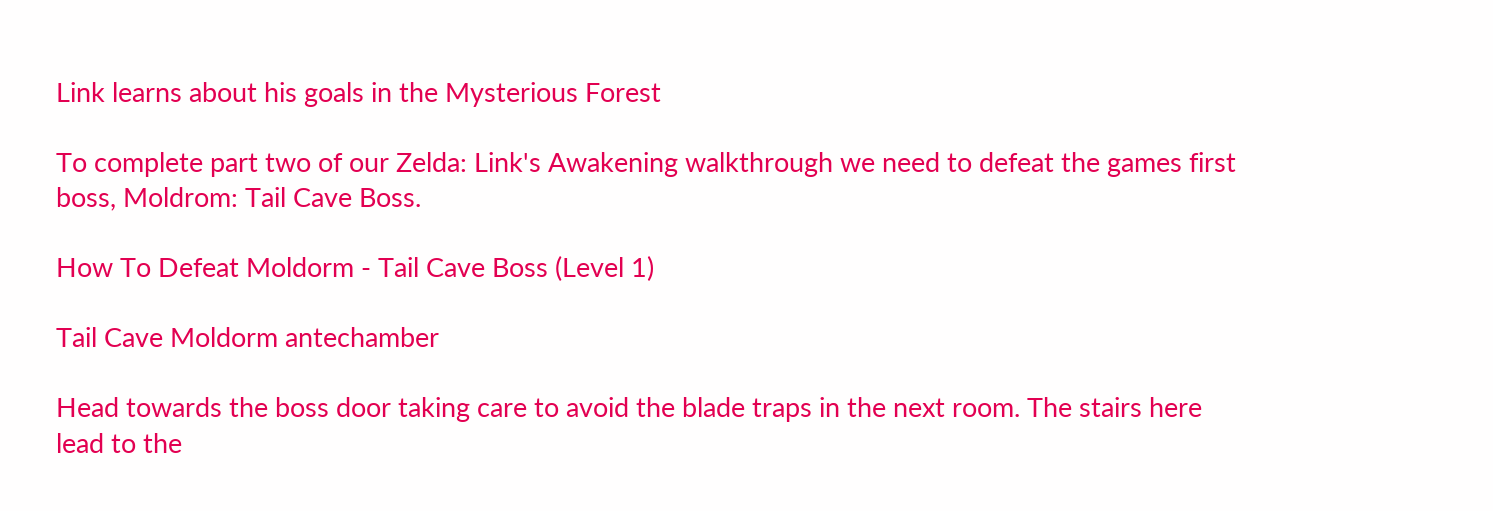Link learns about his goals in the Mysterious Forest

To complete part two of our Zelda: Link's Awakening walkthrough we need to defeat the games first boss, Moldrom: Tail Cave Boss.

How To Defeat Moldorm - Tail Cave Boss (Level 1)

Tail Cave Moldorm antechamber

Head towards the boss door taking care to avoid the blade traps in the next room. The stairs here lead to the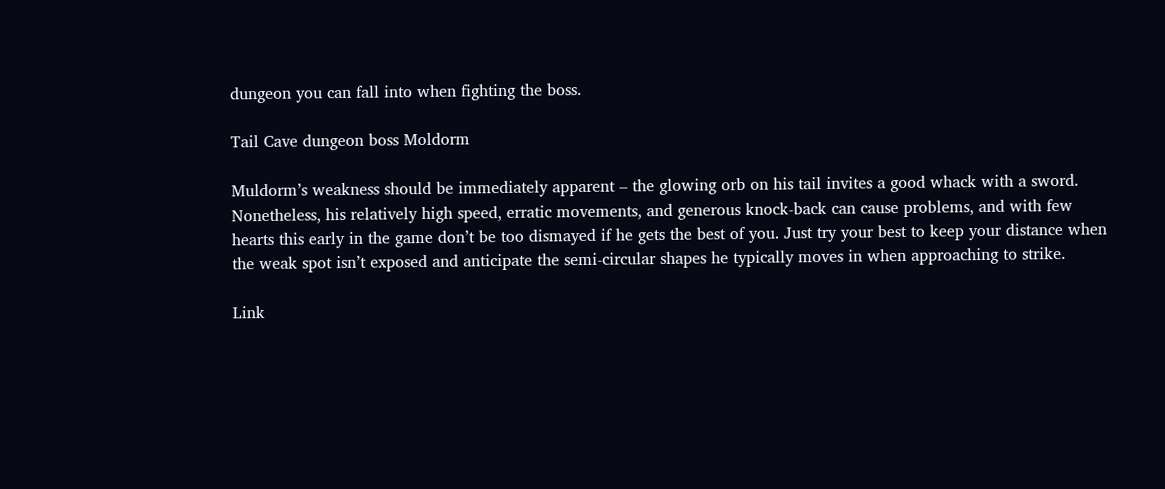dungeon you can fall into when fighting the boss.

Tail Cave dungeon boss Moldorm

Muldorm’s weakness should be immediately apparent – the glowing orb on his tail invites a good whack with a sword. Nonetheless, his relatively high speed, erratic movements, and generous knock-back can cause problems, and with few hearts this early in the game don’t be too dismayed if he gets the best of you. Just try your best to keep your distance when the weak spot isn’t exposed and anticipate the semi-circular shapes he typically moves in when approaching to strike.

Link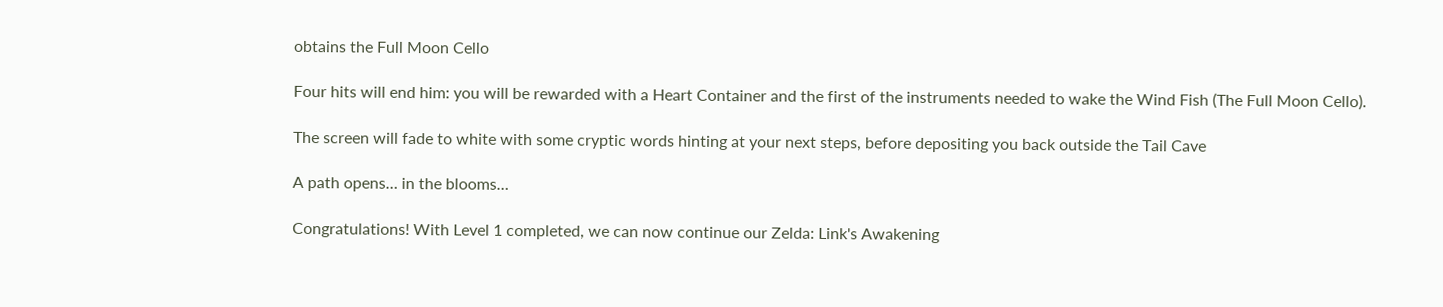obtains the Full Moon Cello

Four hits will end him: you will be rewarded with a Heart Container and the first of the instruments needed to wake the Wind Fish (The Full Moon Cello).

The screen will fade to white with some cryptic words hinting at your next steps, before depositing you back outside the Tail Cave

A path opens… in the blooms…

Congratulations! With Level 1 completed, we can now continue our Zelda: Link's Awakening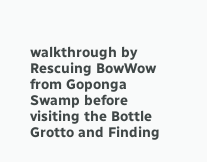walkthrough by Rescuing BowWow from Goponga Swamp before visiting the Bottle Grotto and Finding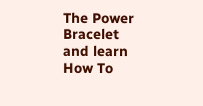The Power Bracelet and learn How To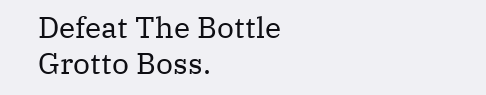Defeat The Bottle Grotto Boss.